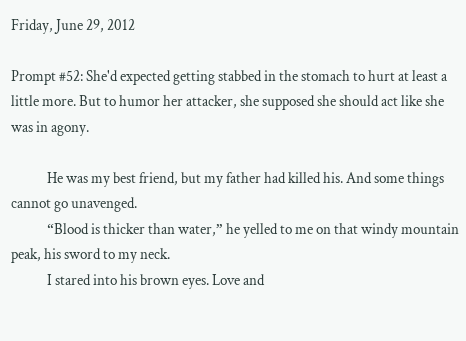Friday, June 29, 2012

Prompt #52: She'd expected getting stabbed in the stomach to hurt at least a little more. But to humor her attacker, she supposed she should act like she was in agony.

            He was my best friend, but my father had killed his. And some things cannot go unavenged.
            “Blood is thicker than water,” he yelled to me on that windy mountain peak, his sword to my neck.
            I stared into his brown eyes. Love and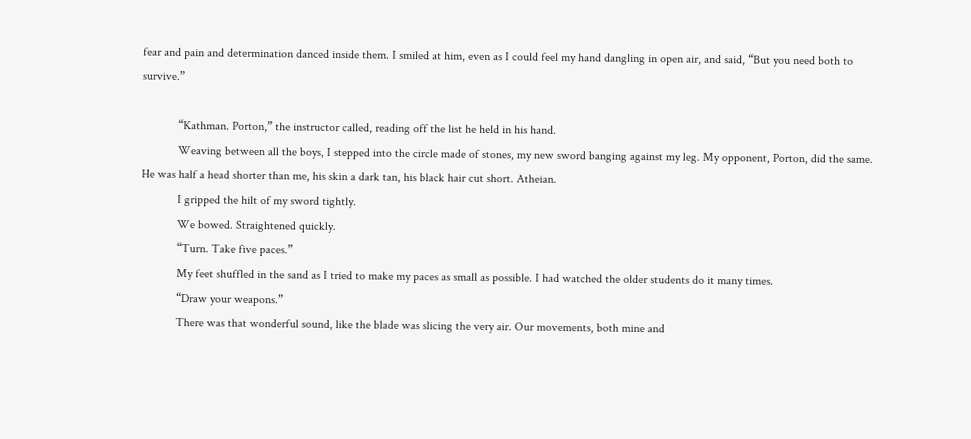fear and pain and determination danced inside them. I smiled at him, even as I could feel my hand dangling in open air, and said, “But you need both to survive.”

            “Kathman. Porton,” the instructor called, reading off the list he held in his hand.
            Weaving between all the boys, I stepped into the circle made of stones, my new sword banging against my leg. My opponent, Porton, did the same. He was half a head shorter than me, his skin a dark tan, his black hair cut short. Atheian.
            I gripped the hilt of my sword tightly.
            We bowed. Straightened quickly.
            “Turn. Take five paces.”
            My feet shuffled in the sand as I tried to make my paces as small as possible. I had watched the older students do it many times.
            “Draw your weapons.”
            There was that wonderful sound, like the blade was slicing the very air. Our movements, both mine and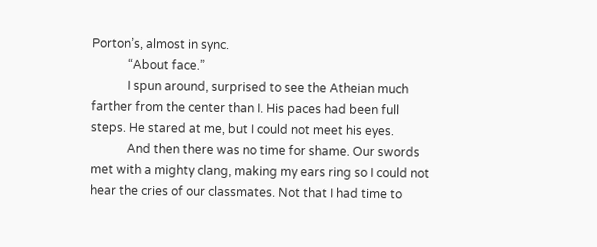Porton’s, almost in sync.
            “About face.”
            I spun around, surprised to see the Atheian much farther from the center than I. His paces had been full steps. He stared at me, but I could not meet his eyes.
            And then there was no time for shame. Our swords met with a mighty clang, making my ears ring so I could not hear the cries of our classmates. Not that I had time to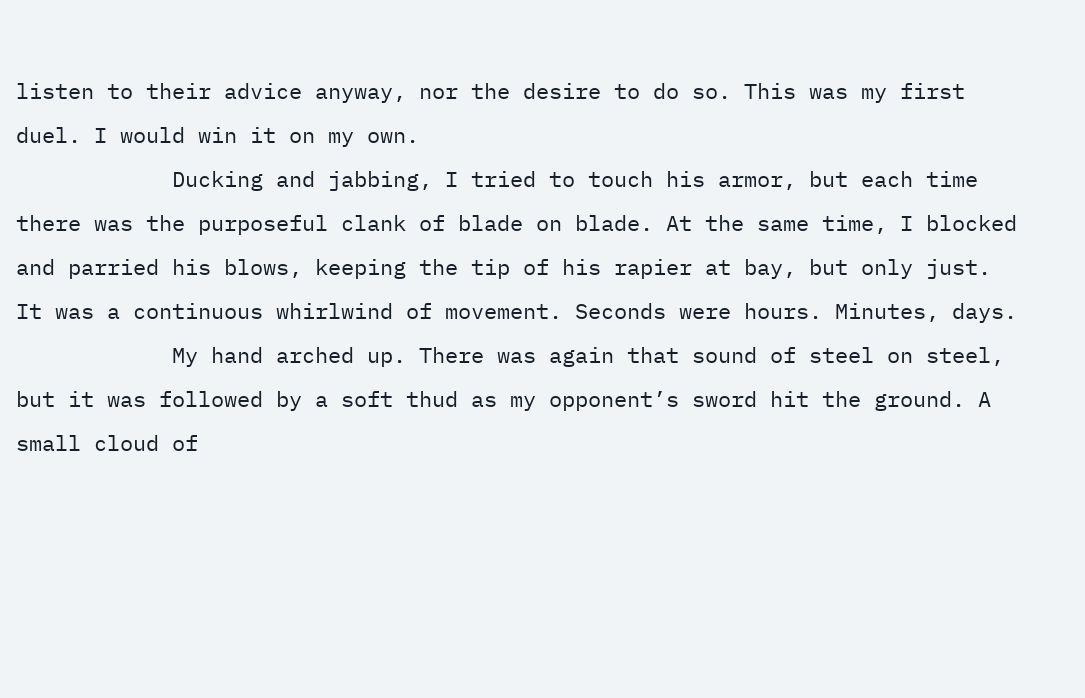listen to their advice anyway, nor the desire to do so. This was my first duel. I would win it on my own.
            Ducking and jabbing, I tried to touch his armor, but each time there was the purposeful clank of blade on blade. At the same time, I blocked and parried his blows, keeping the tip of his rapier at bay, but only just. It was a continuous whirlwind of movement. Seconds were hours. Minutes, days.
            My hand arched up. There was again that sound of steel on steel, but it was followed by a soft thud as my opponent’s sword hit the ground. A small cloud of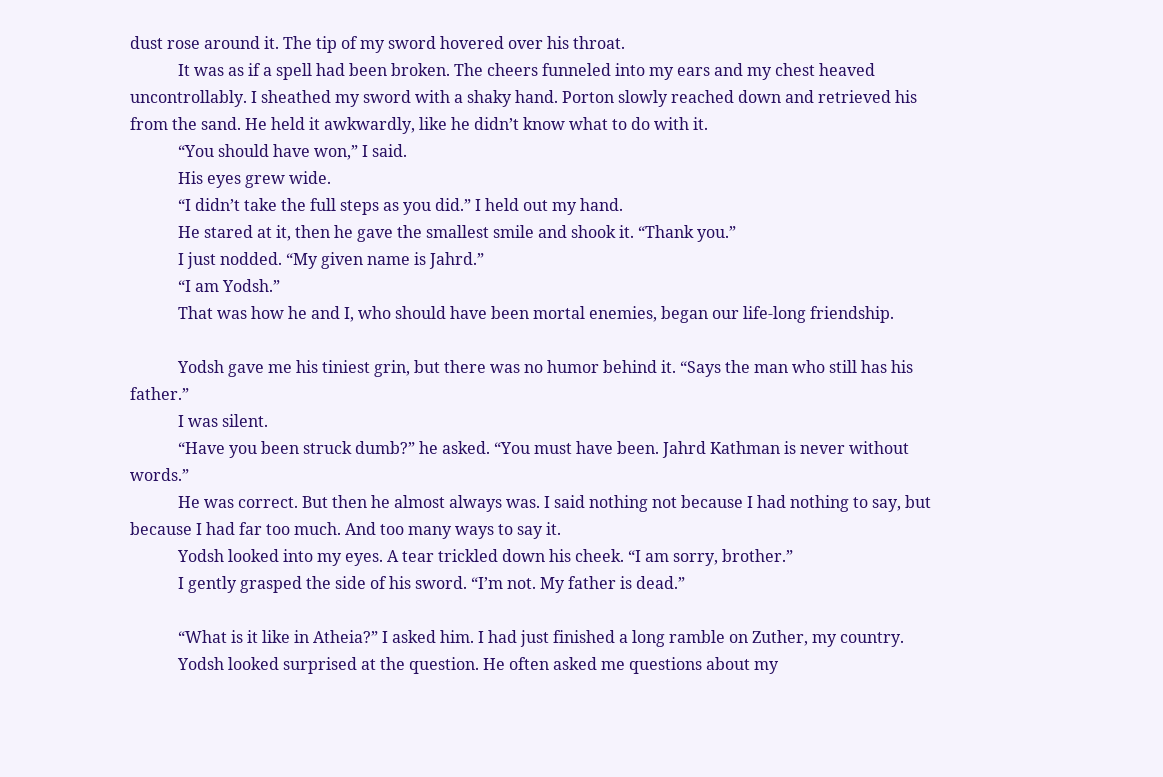dust rose around it. The tip of my sword hovered over his throat.
            It was as if a spell had been broken. The cheers funneled into my ears and my chest heaved uncontrollably. I sheathed my sword with a shaky hand. Porton slowly reached down and retrieved his from the sand. He held it awkwardly, like he didn’t know what to do with it.
            “You should have won,” I said.
            His eyes grew wide.
            “I didn’t take the full steps as you did.” I held out my hand.
            He stared at it, then he gave the smallest smile and shook it. “Thank you.”
            I just nodded. “My given name is Jahrd.”
            “I am Yodsh.”
            That was how he and I, who should have been mortal enemies, began our life-long friendship.

            Yodsh gave me his tiniest grin, but there was no humor behind it. “Says the man who still has his father.”
            I was silent.
            “Have you been struck dumb?” he asked. “You must have been. Jahrd Kathman is never without words.”
            He was correct. But then he almost always was. I said nothing not because I had nothing to say, but because I had far too much. And too many ways to say it.
            Yodsh looked into my eyes. A tear trickled down his cheek. “I am sorry, brother.”
            I gently grasped the side of his sword. “I’m not. My father is dead.”

            “What is it like in Atheia?” I asked him. I had just finished a long ramble on Zuther, my country.
            Yodsh looked surprised at the question. He often asked me questions about my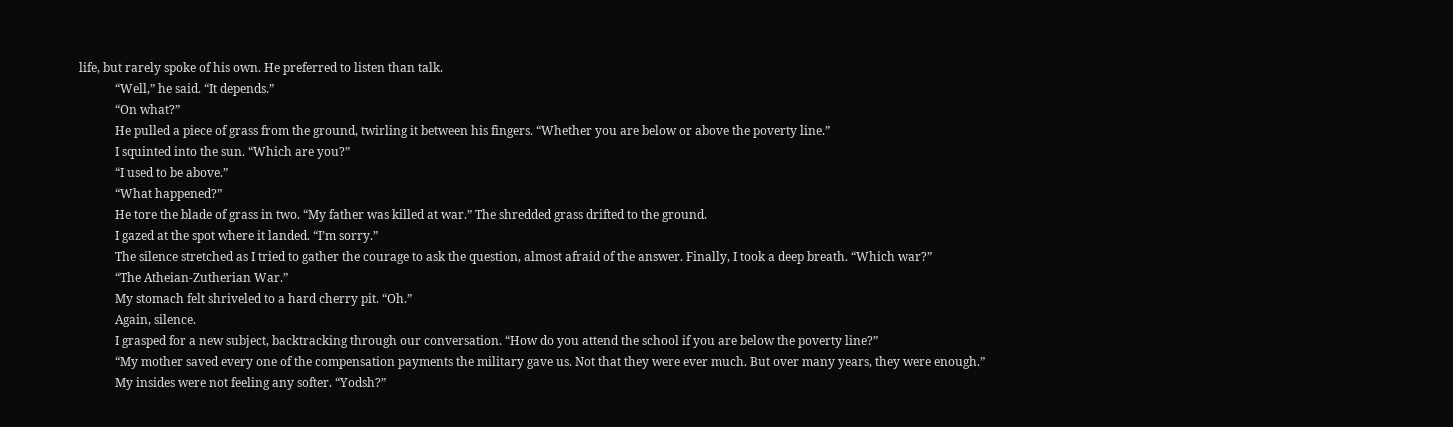life, but rarely spoke of his own. He preferred to listen than talk.
            “Well,” he said. “It depends.”
            “On what?”
            He pulled a piece of grass from the ground, twirling it between his fingers. “Whether you are below or above the poverty line.”
            I squinted into the sun. “Which are you?”
            “I used to be above.”
            “What happened?”
            He tore the blade of grass in two. “My father was killed at war.” The shredded grass drifted to the ground.
            I gazed at the spot where it landed. “I’m sorry.”
            The silence stretched as I tried to gather the courage to ask the question, almost afraid of the answer. Finally, I took a deep breath. “Which war?”
            “The Atheian-Zutherian War.”
            My stomach felt shriveled to a hard cherry pit. “Oh.”
            Again, silence.
            I grasped for a new subject, backtracking through our conversation. “How do you attend the school if you are below the poverty line?”
            “My mother saved every one of the compensation payments the military gave us. Not that they were ever much. But over many years, they were enough.”
            My insides were not feeling any softer. “Yodsh?”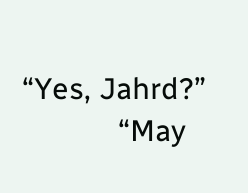“Yes, Jahrd?”
            “May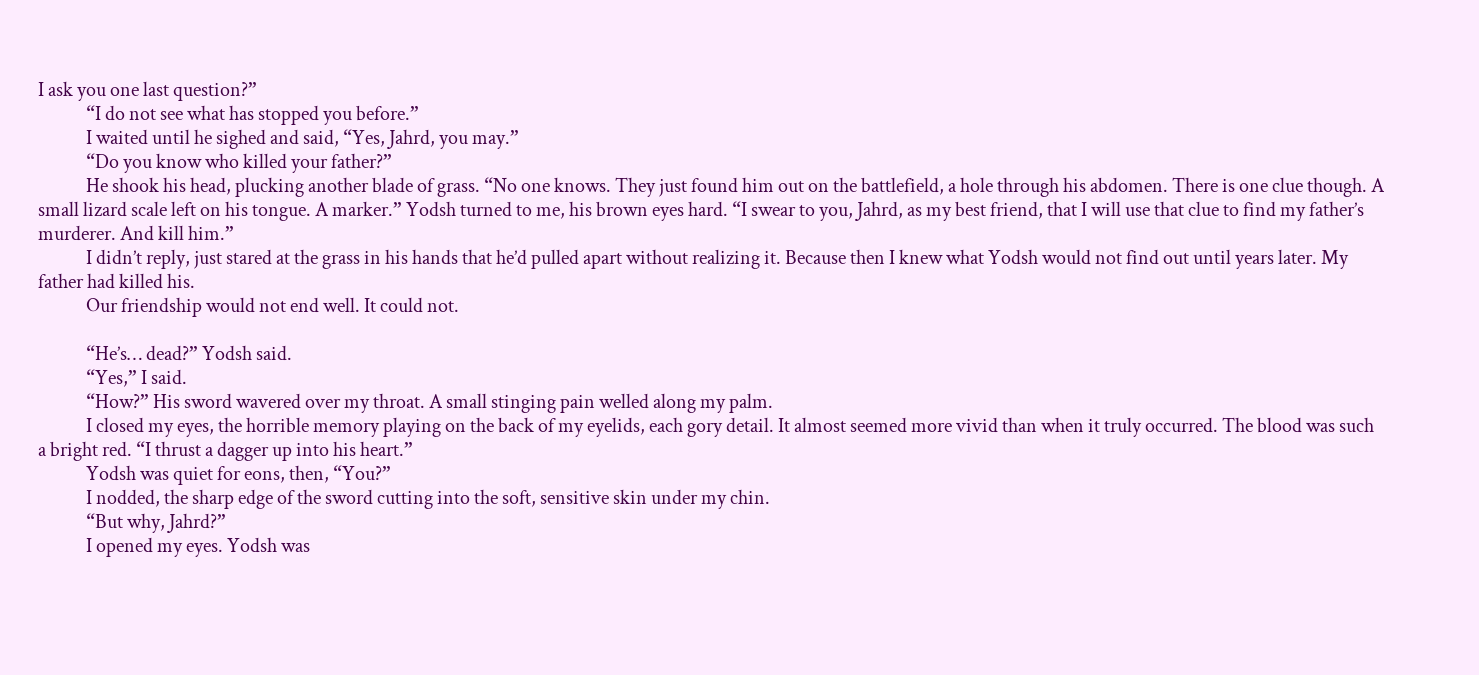I ask you one last question?”
            “I do not see what has stopped you before.”
            I waited until he sighed and said, “Yes, Jahrd, you may.”
            “Do you know who killed your father?”
            He shook his head, plucking another blade of grass. “No one knows. They just found him out on the battlefield, a hole through his abdomen. There is one clue though. A small lizard scale left on his tongue. A marker.” Yodsh turned to me, his brown eyes hard. “I swear to you, Jahrd, as my best friend, that I will use that clue to find my father’s murderer. And kill him.”
            I didn’t reply, just stared at the grass in his hands that he’d pulled apart without realizing it. Because then I knew what Yodsh would not find out until years later. My father had killed his.
            Our friendship would not end well. It could not.

            “He’s… dead?” Yodsh said.
            “Yes,” I said.
            “How?” His sword wavered over my throat. A small stinging pain welled along my palm.
            I closed my eyes, the horrible memory playing on the back of my eyelids, each gory detail. It almost seemed more vivid than when it truly occurred. The blood was such a bright red. “I thrust a dagger up into his heart.”
            Yodsh was quiet for eons, then, “You?”
            I nodded, the sharp edge of the sword cutting into the soft, sensitive skin under my chin.
            “But why, Jahrd?”
            I opened my eyes. Yodsh was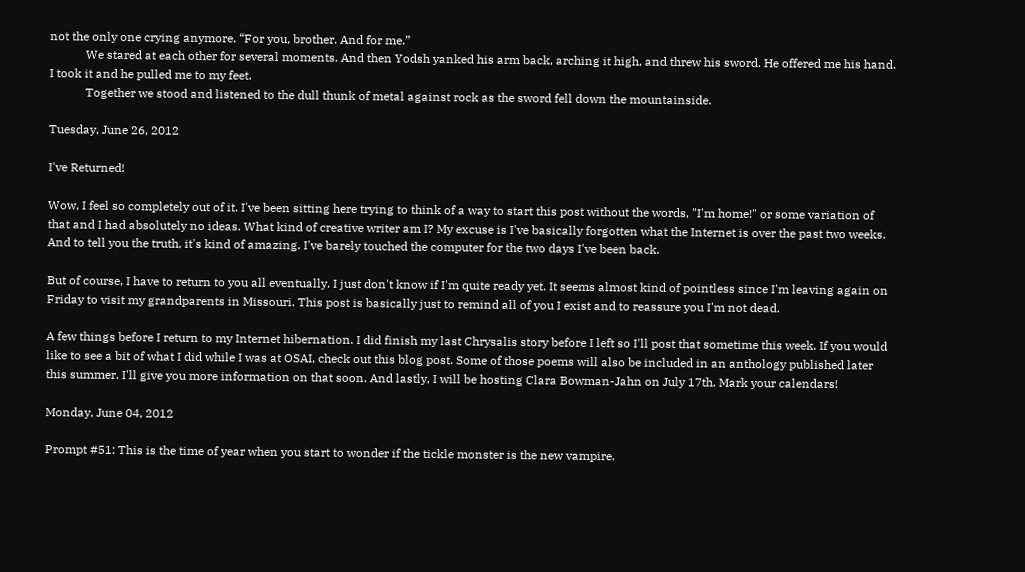not the only one crying anymore. “For you, brother. And for me.”
            We stared at each other for several moments. And then Yodsh yanked his arm back, arching it high, and threw his sword. He offered me his hand. I took it and he pulled me to my feet.
            Together we stood and listened to the dull thunk of metal against rock as the sword fell down the mountainside.

Tuesday, June 26, 2012

I've Returned!

Wow, I feel so completely out of it. I've been sitting here trying to think of a way to start this post without the words, "I'm home!" or some variation of that and I had absolutely no ideas. What kind of creative writer am I? My excuse is I've basically forgotten what the Internet is over the past two weeks. And to tell you the truth, it's kind of amazing. I've barely touched the computer for the two days I've been back.

But of course, I have to return to you all eventually. I just don't know if I'm quite ready yet. It seems almost kind of pointless since I'm leaving again on Friday to visit my grandparents in Missouri. This post is basically just to remind all of you I exist and to reassure you I'm not dead.

A few things before I return to my Internet hibernation. I did finish my last Chrysalis story before I left so I'll post that sometime this week. If you would like to see a bit of what I did while I was at OSAI, check out this blog post. Some of those poems will also be included in an anthology published later this summer. I'll give you more information on that soon. And lastly, I will be hosting Clara Bowman-Jahn on July 17th. Mark your calendars!

Monday, June 04, 2012

Prompt #51: This is the time of year when you start to wonder if the tickle monster is the new vampire.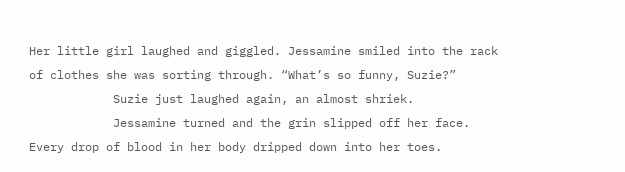Her little girl laughed and giggled. Jessamine smiled into the rack of clothes she was sorting through. “What’s so funny, Suzie?”
            Suzie just laughed again, an almost shriek.
            Jessamine turned and the grin slipped off her face. Every drop of blood in her body dripped down into her toes.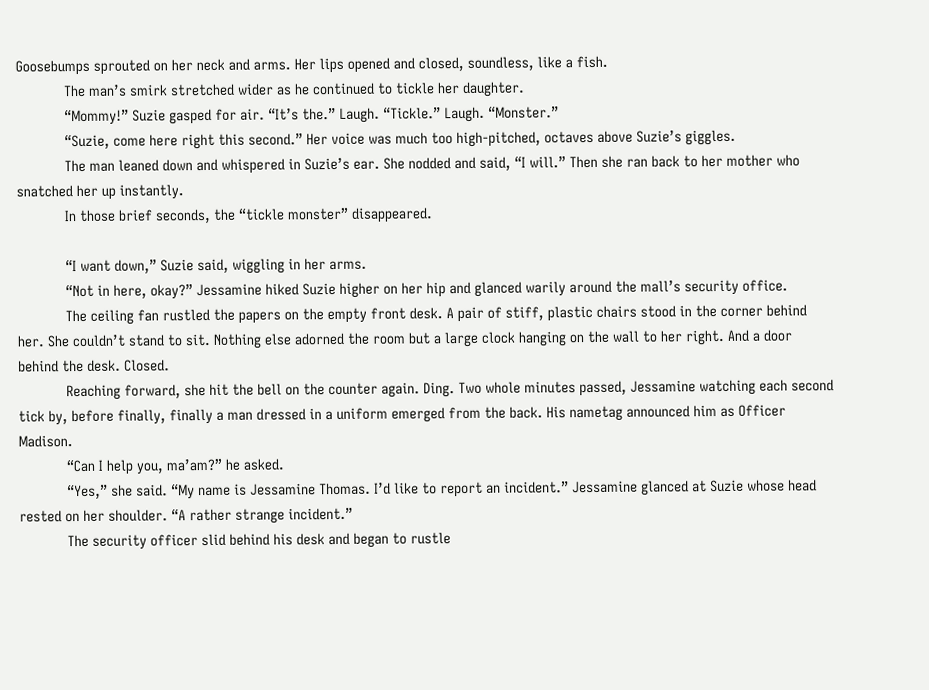Goosebumps sprouted on her neck and arms. Her lips opened and closed, soundless, like a fish.
            The man’s smirk stretched wider as he continued to tickle her daughter.
            “Mommy!” Suzie gasped for air. “It’s the.” Laugh. “Tickle.” Laugh. “Monster.”
            “Suzie, come here right this second.” Her voice was much too high-pitched, octaves above Suzie’s giggles.
            The man leaned down and whispered in Suzie’s ear. She nodded and said, “I will.” Then she ran back to her mother who snatched her up instantly.
            In those brief seconds, the “tickle monster” disappeared.

            “I want down,” Suzie said, wiggling in her arms.
            “Not in here, okay?” Jessamine hiked Suzie higher on her hip and glanced warily around the mall’s security office.
            The ceiling fan rustled the papers on the empty front desk. A pair of stiff, plastic chairs stood in the corner behind her. She couldn’t stand to sit. Nothing else adorned the room but a large clock hanging on the wall to her right. And a door behind the desk. Closed.
            Reaching forward, she hit the bell on the counter again. Ding. Two whole minutes passed, Jessamine watching each second tick by, before finally, finally a man dressed in a uniform emerged from the back. His nametag announced him as Officer Madison.
            “Can I help you, ma’am?” he asked.
            “Yes,” she said. “My name is Jessamine Thomas. I’d like to report an incident.” Jessamine glanced at Suzie whose head rested on her shoulder. “A rather strange incident.”
            The security officer slid behind his desk and began to rustle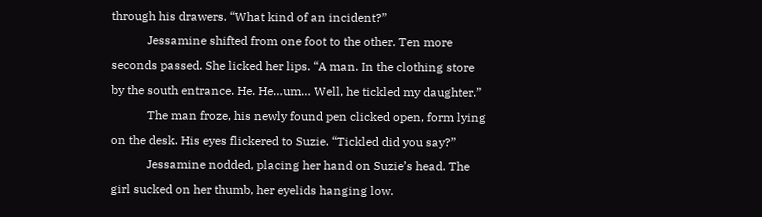through his drawers. “What kind of an incident?”
            Jessamine shifted from one foot to the other. Ten more seconds passed. She licked her lips. “A man. In the clothing store by the south entrance. He. He…um… Well, he tickled my daughter.”
            The man froze, his newly found pen clicked open, form lying on the desk. His eyes flickered to Suzie. “Tickled did you say?”
            Jessamine nodded, placing her hand on Suzie’s head. The girl sucked on her thumb, her eyelids hanging low.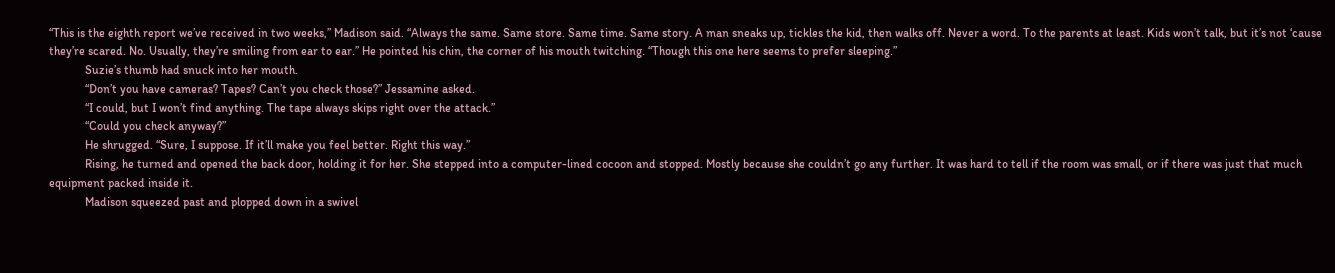“This is the eighth report we’ve received in two weeks,” Madison said. “Always the same. Same store. Same time. Same story. A man sneaks up, tickles the kid, then walks off. Never a word. To the parents at least. Kids won’t talk, but it’s not ‘cause they’re scared. No. Usually, they’re smiling from ear to ear.” He pointed his chin, the corner of his mouth twitching. “Though this one here seems to prefer sleeping.”
            Suzie’s thumb had snuck into her mouth.
            “Don’t you have cameras? Tapes? Can’t you check those?” Jessamine asked.
            “I could, but I won’t find anything. The tape always skips right over the attack.”
            “Could you check anyway?”
            He shrugged. “Sure, I suppose. If it’ll make you feel better. Right this way.”
            Rising, he turned and opened the back door, holding it for her. She stepped into a computer-lined cocoon and stopped. Mostly because she couldn’t go any further. It was hard to tell if the room was small, or if there was just that much equipment packed inside it.
            Madison squeezed past and plopped down in a swivel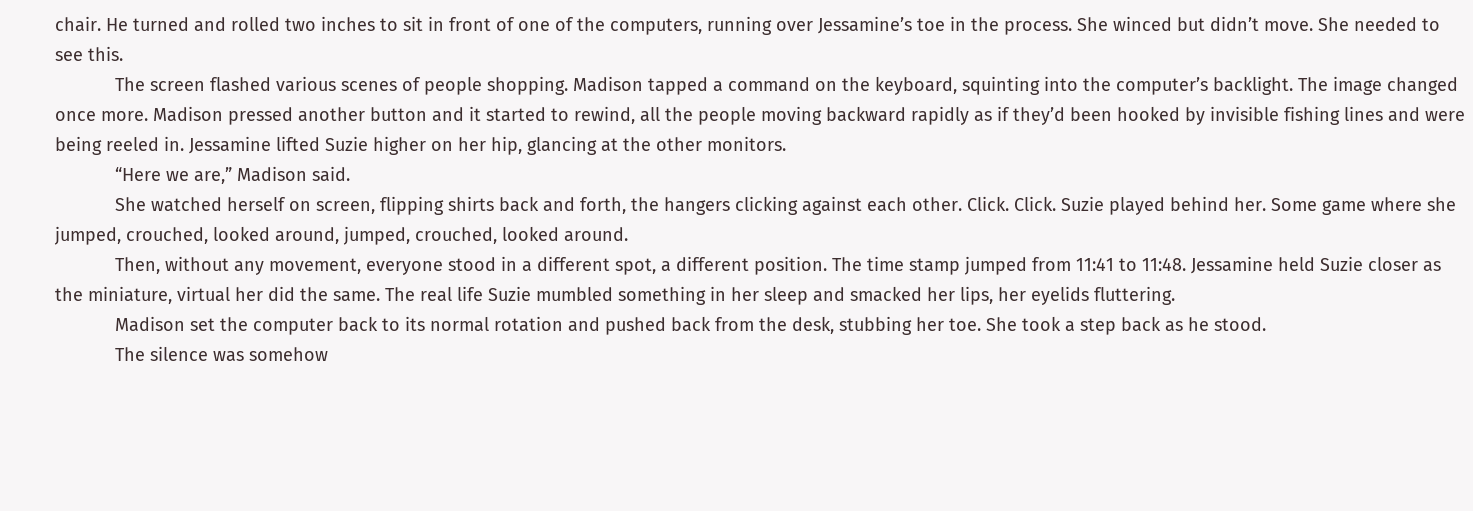chair. He turned and rolled two inches to sit in front of one of the computers, running over Jessamine’s toe in the process. She winced but didn’t move. She needed to see this.
            The screen flashed various scenes of people shopping. Madison tapped a command on the keyboard, squinting into the computer’s backlight. The image changed once more. Madison pressed another button and it started to rewind, all the people moving backward rapidly as if they’d been hooked by invisible fishing lines and were being reeled in. Jessamine lifted Suzie higher on her hip, glancing at the other monitors.
            “Here we are,” Madison said.
            She watched herself on screen, flipping shirts back and forth, the hangers clicking against each other. Click. Click. Suzie played behind her. Some game where she jumped, crouched, looked around, jumped, crouched, looked around.
            Then, without any movement, everyone stood in a different spot, a different position. The time stamp jumped from 11:41 to 11:48. Jessamine held Suzie closer as the miniature, virtual her did the same. The real life Suzie mumbled something in her sleep and smacked her lips, her eyelids fluttering.
            Madison set the computer back to its normal rotation and pushed back from the desk, stubbing her toe. She took a step back as he stood.
            The silence was somehow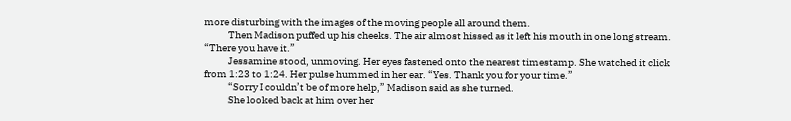more disturbing with the images of the moving people all around them.
            Then Madison puffed up his cheeks. The air almost hissed as it left his mouth in one long stream. “There you have it.”
            Jessamine stood, unmoving. Her eyes fastened onto the nearest timestamp. She watched it click from 1:23 to 1:24. Her pulse hummed in her ear. “Yes. Thank you for your time.”
            “Sorry I couldn’t be of more help,” Madison said as she turned.
            She looked back at him over her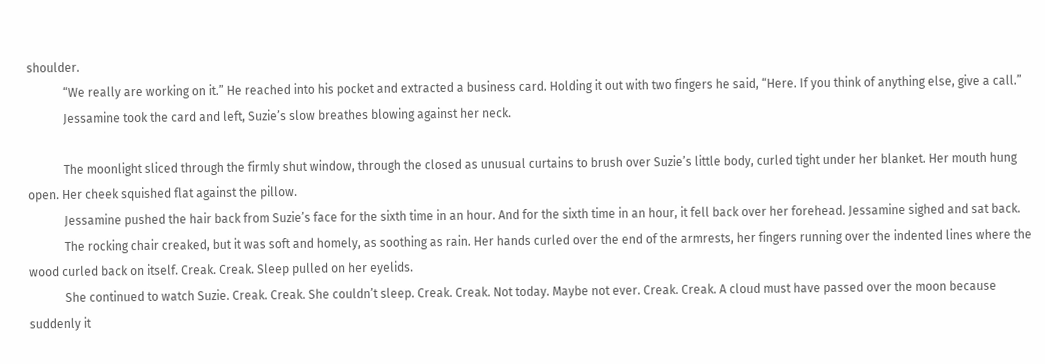shoulder.
            “We really are working on it.” He reached into his pocket and extracted a business card. Holding it out with two fingers he said, “Here. If you think of anything else, give a call.”
            Jessamine took the card and left, Suzie’s slow breathes blowing against her neck.

            The moonlight sliced through the firmly shut window, through the closed as unusual curtains to brush over Suzie’s little body, curled tight under her blanket. Her mouth hung open. Her cheek squished flat against the pillow.
            Jessamine pushed the hair back from Suzie’s face for the sixth time in an hour. And for the sixth time in an hour, it fell back over her forehead. Jessamine sighed and sat back.
            The rocking chair creaked, but it was soft and homely, as soothing as rain. Her hands curled over the end of the armrests, her fingers running over the indented lines where the wood curled back on itself. Creak. Creak. Sleep pulled on her eyelids.
            She continued to watch Suzie. Creak. Creak. She couldn’t sleep. Creak. Creak. Not today. Maybe not ever. Creak. Creak. A cloud must have passed over the moon because suddenly it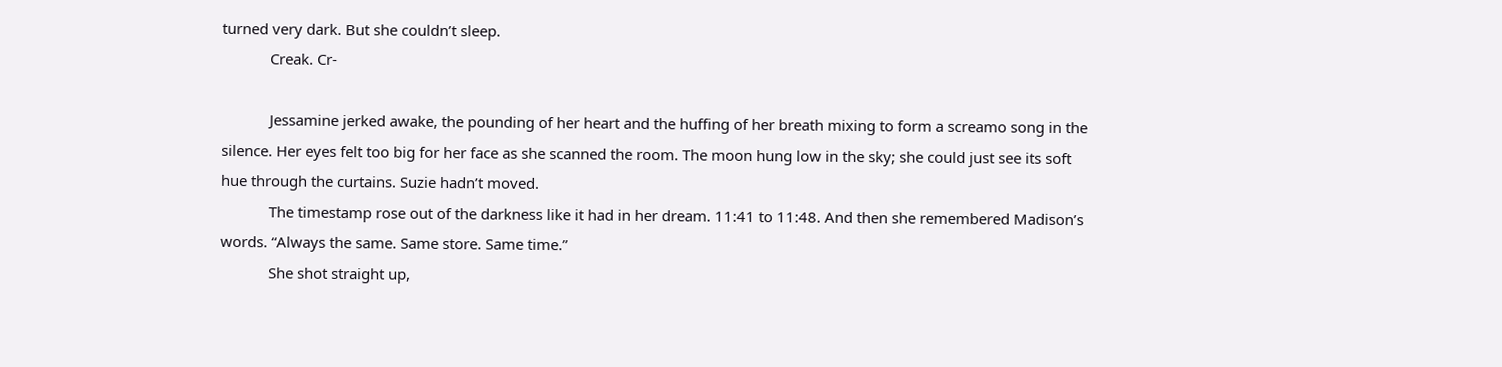turned very dark. But she couldn’t sleep.
            Creak. Cr-

            Jessamine jerked awake, the pounding of her heart and the huffing of her breath mixing to form a screamo song in the silence. Her eyes felt too big for her face as she scanned the room. The moon hung low in the sky; she could just see its soft hue through the curtains. Suzie hadn’t moved.
            The timestamp rose out of the darkness like it had in her dream. 11:41 to 11:48. And then she remembered Madison’s words. “Always the same. Same store. Same time.”
            She shot straight up,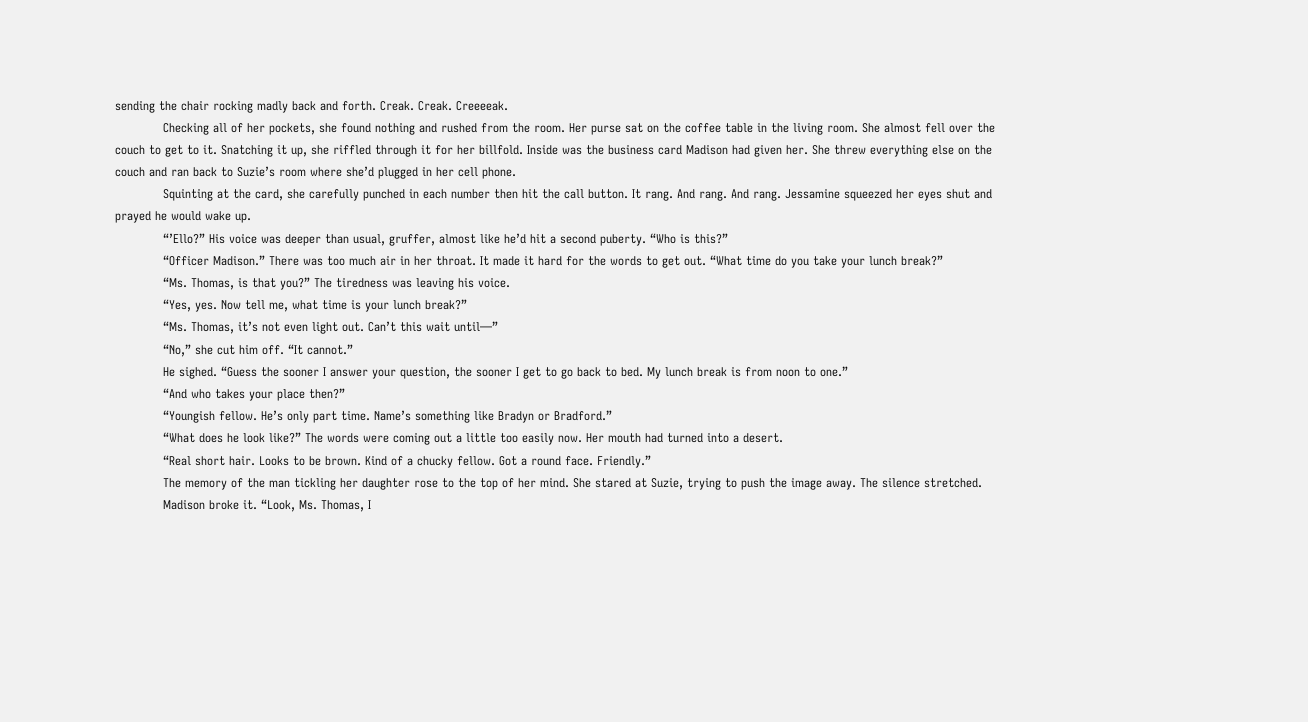sending the chair rocking madly back and forth. Creak. Creak. Creeeeak.
            Checking all of her pockets, she found nothing and rushed from the room. Her purse sat on the coffee table in the living room. She almost fell over the couch to get to it. Snatching it up, she riffled through it for her billfold. Inside was the business card Madison had given her. She threw everything else on the couch and ran back to Suzie’s room where she’d plugged in her cell phone.
            Squinting at the card, she carefully punched in each number then hit the call button. It rang. And rang. And rang. Jessamine squeezed her eyes shut and prayed he would wake up.
            “’Ello?” His voice was deeper than usual, gruffer, almost like he’d hit a second puberty. “Who is this?”
            “Officer Madison.” There was too much air in her throat. It made it hard for the words to get out. “What time do you take your lunch break?”
            “Ms. Thomas, is that you?” The tiredness was leaving his voice.
            “Yes, yes. Now tell me, what time is your lunch break?”
            “Ms. Thomas, it’s not even light out. Can’t this wait until—”
            “No,” she cut him off. “It cannot.”
            He sighed. “Guess the sooner I answer your question, the sooner I get to go back to bed. My lunch break is from noon to one.”
            “And who takes your place then?”
            “Youngish fellow. He’s only part time. Name’s something like Bradyn or Bradford.”
            “What does he look like?” The words were coming out a little too easily now. Her mouth had turned into a desert.
            “Real short hair. Looks to be brown. Kind of a chucky fellow. Got a round face. Friendly.”
            The memory of the man tickling her daughter rose to the top of her mind. She stared at Suzie, trying to push the image away. The silence stretched.
            Madison broke it. “Look, Ms. Thomas, I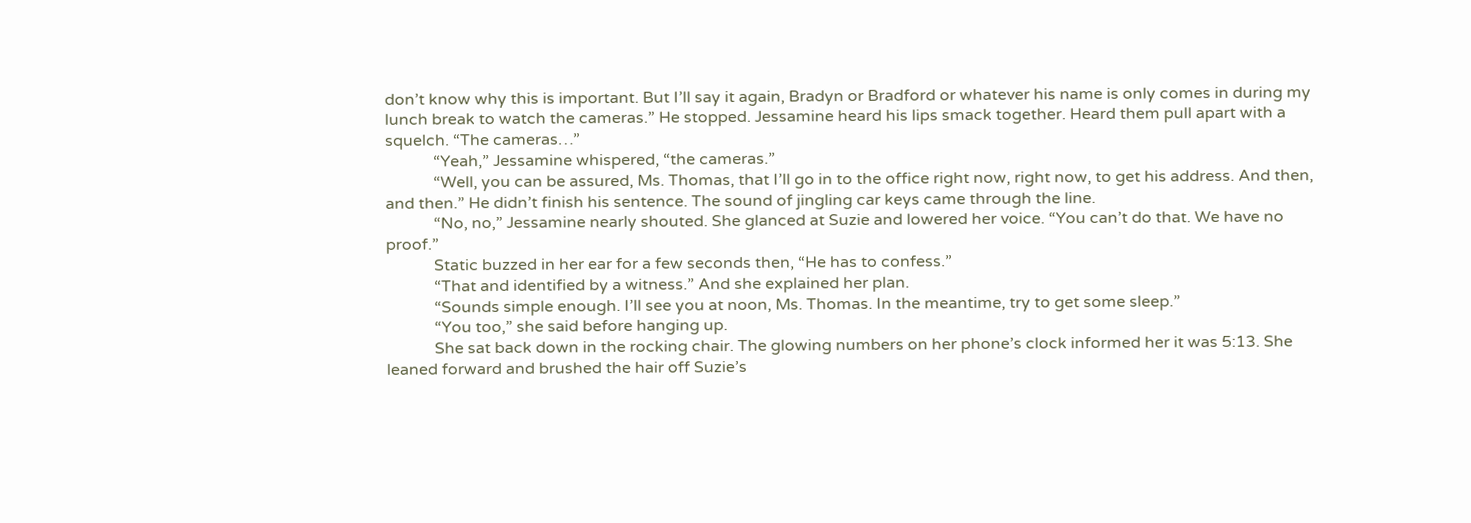don’t know why this is important. But I’ll say it again, Bradyn or Bradford or whatever his name is only comes in during my lunch break to watch the cameras.” He stopped. Jessamine heard his lips smack together. Heard them pull apart with a squelch. “The cameras…”
            “Yeah,” Jessamine whispered, “the cameras.”
            “Well, you can be assured, Ms. Thomas, that I’ll go in to the office right now, right now, to get his address. And then, and then.” He didn’t finish his sentence. The sound of jingling car keys came through the line.
            “No, no,” Jessamine nearly shouted. She glanced at Suzie and lowered her voice. “You can’t do that. We have no proof.”
            Static buzzed in her ear for a few seconds then, “He has to confess.”
            “That and identified by a witness.” And she explained her plan.
            “Sounds simple enough. I’ll see you at noon, Ms. Thomas. In the meantime, try to get some sleep.”
            “You too,” she said before hanging up.
            She sat back down in the rocking chair. The glowing numbers on her phone’s clock informed her it was 5:13. She leaned forward and brushed the hair off Suzie’s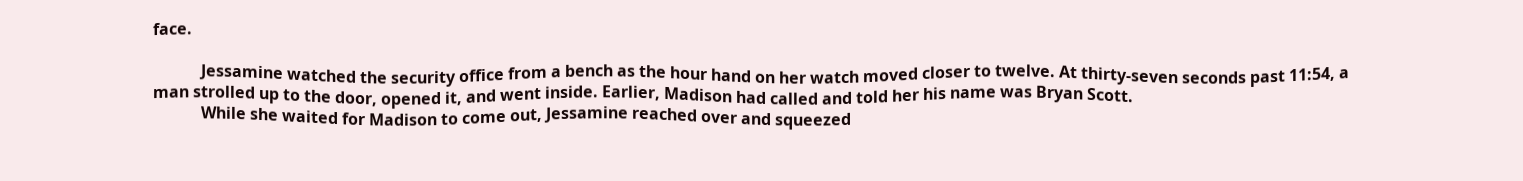face.

            Jessamine watched the security office from a bench as the hour hand on her watch moved closer to twelve. At thirty-seven seconds past 11:54, a man strolled up to the door, opened it, and went inside. Earlier, Madison had called and told her his name was Bryan Scott.
            While she waited for Madison to come out, Jessamine reached over and squeezed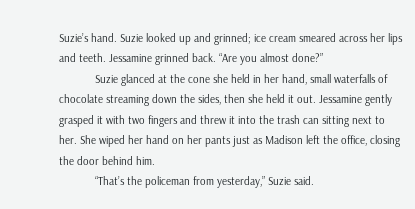Suzie’s hand. Suzie looked up and grinned; ice cream smeared across her lips and teeth. Jessamine grinned back. “Are you almost done?”
            Suzie glanced at the cone she held in her hand, small waterfalls of chocolate streaming down the sides, then she held it out. Jessamine gently grasped it with two fingers and threw it into the trash can sitting next to her. She wiped her hand on her pants just as Madison left the office, closing the door behind him.
            “That’s the policeman from yesterday,” Suzie said.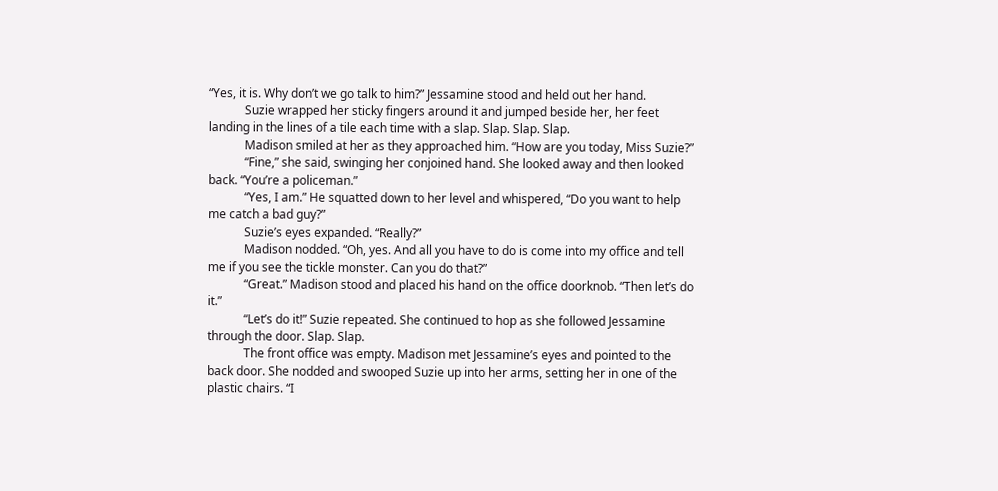“Yes, it is. Why don’t we go talk to him?” Jessamine stood and held out her hand.
            Suzie wrapped her sticky fingers around it and jumped beside her, her feet landing in the lines of a tile each time with a slap. Slap. Slap. Slap.
            Madison smiled at her as they approached him. “How are you today, Miss Suzie?”
            “Fine,” she said, swinging her conjoined hand. She looked away and then looked back. “You’re a policeman.”
            “Yes, I am.” He squatted down to her level and whispered, “Do you want to help me catch a bad guy?”
            Suzie’s eyes expanded. “Really?”
            Madison nodded. “Oh, yes. And all you have to do is come into my office and tell me if you see the tickle monster. Can you do that?”
            “Great.” Madison stood and placed his hand on the office doorknob. “Then let’s do it.”
            “Let’s do it!” Suzie repeated. She continued to hop as she followed Jessamine through the door. Slap. Slap.
            The front office was empty. Madison met Jessamine’s eyes and pointed to the back door. She nodded and swooped Suzie up into her arms, setting her in one of the plastic chairs. “I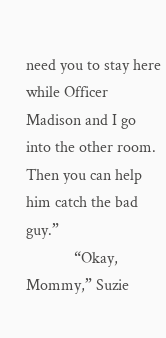need you to stay here while Officer Madison and I go into the other room. Then you can help him catch the bad guy.”
            “Okay, Mommy,” Suzie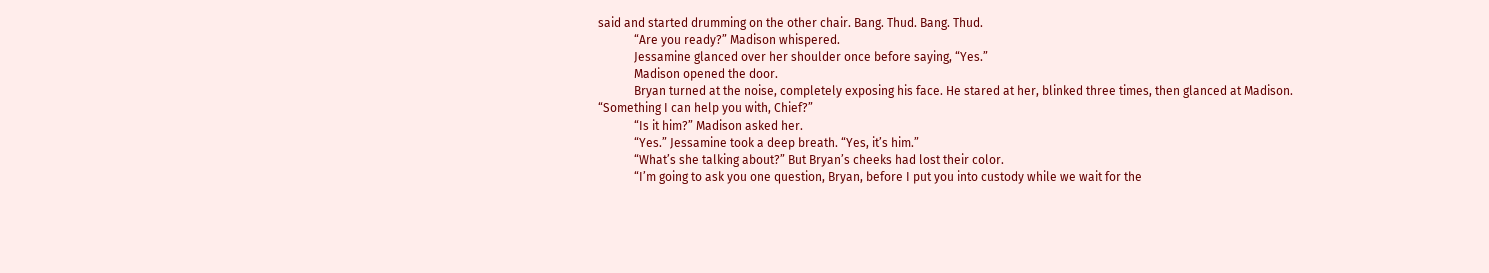said and started drumming on the other chair. Bang. Thud. Bang. Thud.
            “Are you ready?” Madison whispered.
            Jessamine glanced over her shoulder once before saying, “Yes.”
            Madison opened the door.
            Bryan turned at the noise, completely exposing his face. He stared at her, blinked three times, then glanced at Madison. “Something I can help you with, Chief?”
            “Is it him?” Madison asked her.
            “Yes.” Jessamine took a deep breath. “Yes, it’s him.”
            “What’s she talking about?” But Bryan’s cheeks had lost their color.
            “I’m going to ask you one question, Bryan, before I put you into custody while we wait for the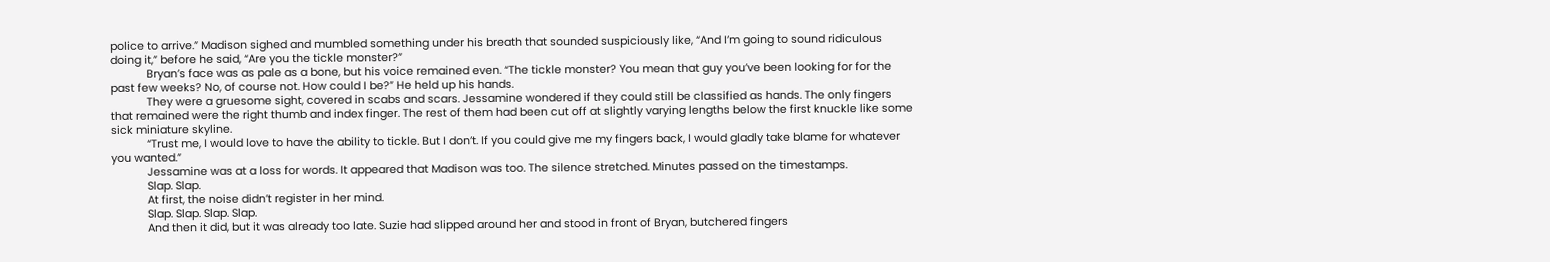police to arrive.” Madison sighed and mumbled something under his breath that sounded suspiciously like, “And I’m going to sound ridiculous doing it,” before he said, “Are you the tickle monster?”
            Bryan’s face was as pale as a bone, but his voice remained even. “The tickle monster? You mean that guy you’ve been looking for for the past few weeks? No, of course not. How could I be?” He held up his hands.
            They were a gruesome sight, covered in scabs and scars. Jessamine wondered if they could still be classified as hands. The only fingers that remained were the right thumb and index finger. The rest of them had been cut off at slightly varying lengths below the first knuckle like some sick miniature skyline.
            “Trust me, I would love to have the ability to tickle. But I don’t. If you could give me my fingers back, I would gladly take blame for whatever you wanted.”
            Jessamine was at a loss for words. It appeared that Madison was too. The silence stretched. Minutes passed on the timestamps.
            Slap. Slap.
            At first, the noise didn’t register in her mind.
            Slap. Slap. Slap. Slap.
            And then it did, but it was already too late. Suzie had slipped around her and stood in front of Bryan, butchered fingers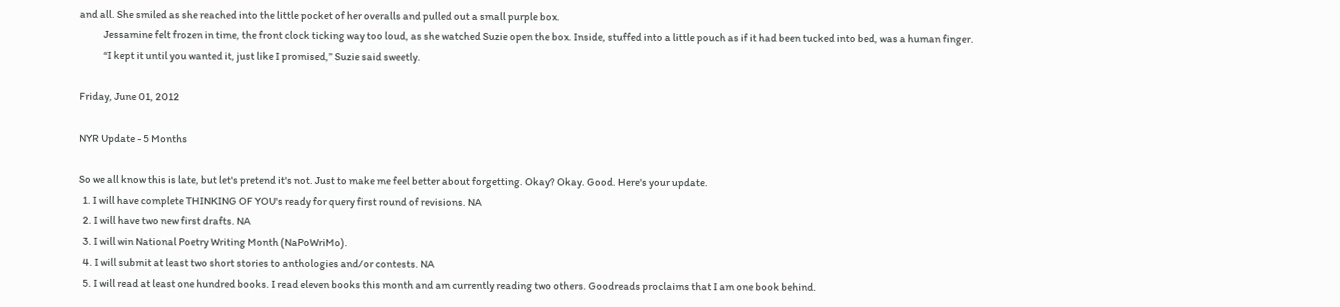and all. She smiled as she reached into the little pocket of her overalls and pulled out a small purple box.
            Jessamine felt frozen in time, the front clock ticking way too loud, as she watched Suzie open the box. Inside, stuffed into a little pouch as if it had been tucked into bed, was a human finger.
            “I kept it until you wanted it, just like I promised,” Suzie said sweetly.

Friday, June 01, 2012

NYR Update - 5 Months

So we all know this is late, but let's pretend it's not. Just to make me feel better about forgetting. Okay? Okay. Good. Here's your update.
  1. I will have complete THINKING OF YOU's ready for query first round of revisions. NA
  2. I will have two new first drafts. NA
  3. I will win National Poetry Writing Month (NaPoWriMo).
  4. I will submit at least two short stories to anthologies and/or contests. NA
  5. I will read at least one hundred books. I read eleven books this month and am currently reading two others. Goodreads proclaims that I am one book behind.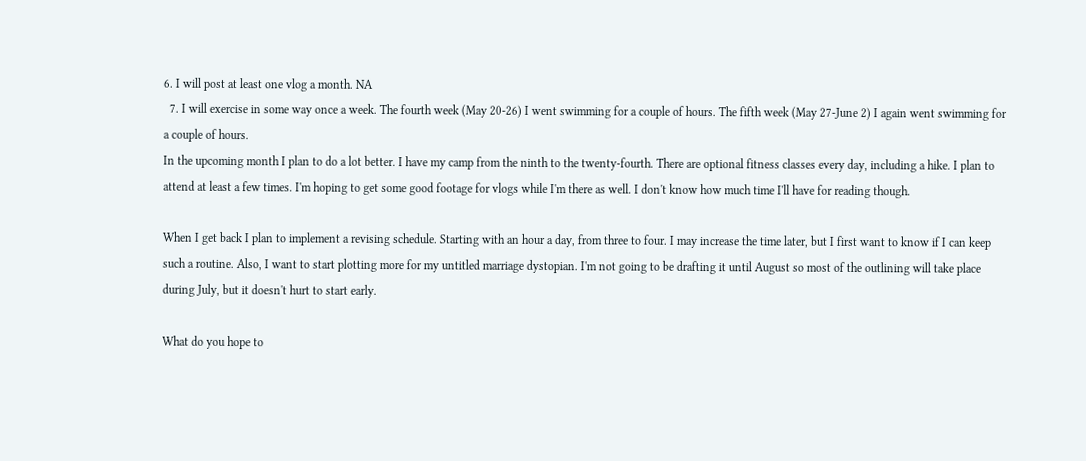6. I will post at least one vlog a month. NA
  7. I will exercise in some way once a week. The fourth week (May 20-26) I went swimming for a couple of hours. The fifth week (May 27-June 2) I again went swimming for a couple of hours.
In the upcoming month I plan to do a lot better. I have my camp from the ninth to the twenty-fourth. There are optional fitness classes every day, including a hike. I plan to attend at least a few times. I'm hoping to get some good footage for vlogs while I'm there as well. I don't know how much time I'll have for reading though.

When I get back I plan to implement a revising schedule. Starting with an hour a day, from three to four. I may increase the time later, but I first want to know if I can keep such a routine. Also, I want to start plotting more for my untitled marriage dystopian. I'm not going to be drafting it until August so most of the outlining will take place during July, but it doesn't hurt to start early.

What do you hope to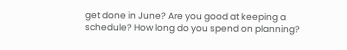get done in June? Are you good at keeping a schedule? How long do you spend on planning?